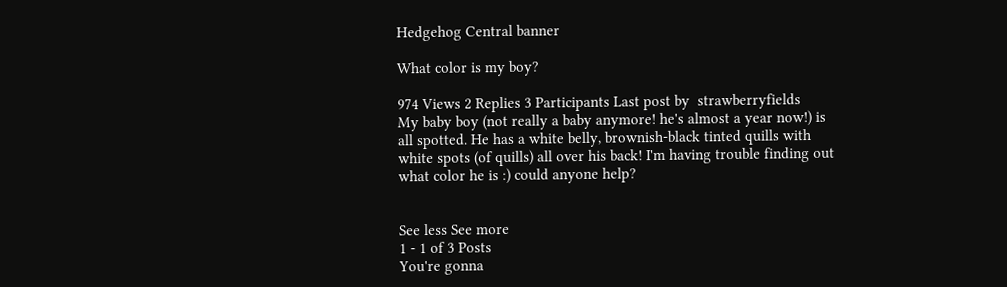Hedgehog Central banner

What color is my boy?

974 Views 2 Replies 3 Participants Last post by  strawberryfields
My baby boy (not really a baby anymore! he's almost a year now!) is all spotted. He has a white belly, brownish-black tinted quills with white spots (of quills) all over his back! I'm having trouble finding out what color he is :) could anyone help?


See less See more
1 - 1 of 3 Posts
You're gonna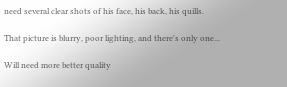need several clear shots of his face, his back, his quills.

That picture is blurry, poor lighting, and there's only one...

Will need more better quality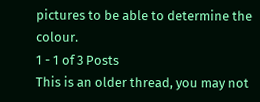pictures to be able to determine the colour.
1 - 1 of 3 Posts
This is an older thread, you may not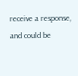receive a response, and could be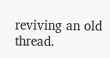reviving an old thread.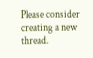Please consider creating a new thread.